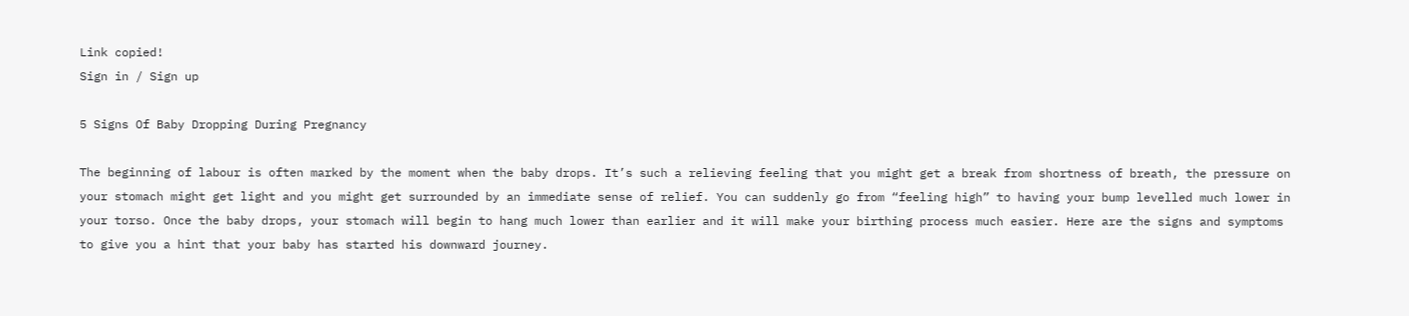Link copied!
Sign in / Sign up

5 Signs Of Baby Dropping During Pregnancy

The beginning of labour is often marked by the moment when the baby drops. It’s such a relieving feeling that you might get a break from shortness of breath, the pressure on your stomach might get light and you might get surrounded by an immediate sense of relief. You can suddenly go from “feeling high” to having your bump levelled much lower in your torso. Once the baby drops, your stomach will begin to hang much lower than earlier and it will make your birthing process much easier. Here are the signs and symptoms to give you a hint that your baby has started his downward journey.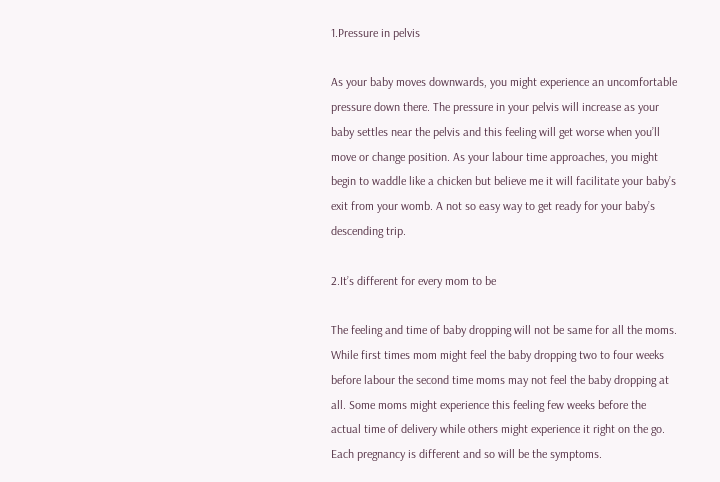1.Pressure in pelvis

As your baby moves downwards, you might experience an uncomfortable pressure down there. The pressure in your pelvis will increase as your baby settles near the pelvis and this feeling will get worse when you’ll move or change position. As your labour time approaches, you might begin to waddle like a chicken but believe me it will facilitate your baby’s exit from your womb. A not so easy way to get ready for your baby’s descending trip.

2.It’s different for every mom to be

The feeling and time of baby dropping will not be same for all the moms. While first times mom might feel the baby dropping two to four weeks before labour the second time moms may not feel the baby dropping at all. Some moms might experience this feeling few weeks before the actual time of delivery while others might experience it right on the go. Each pregnancy is different and so will be the symptoms.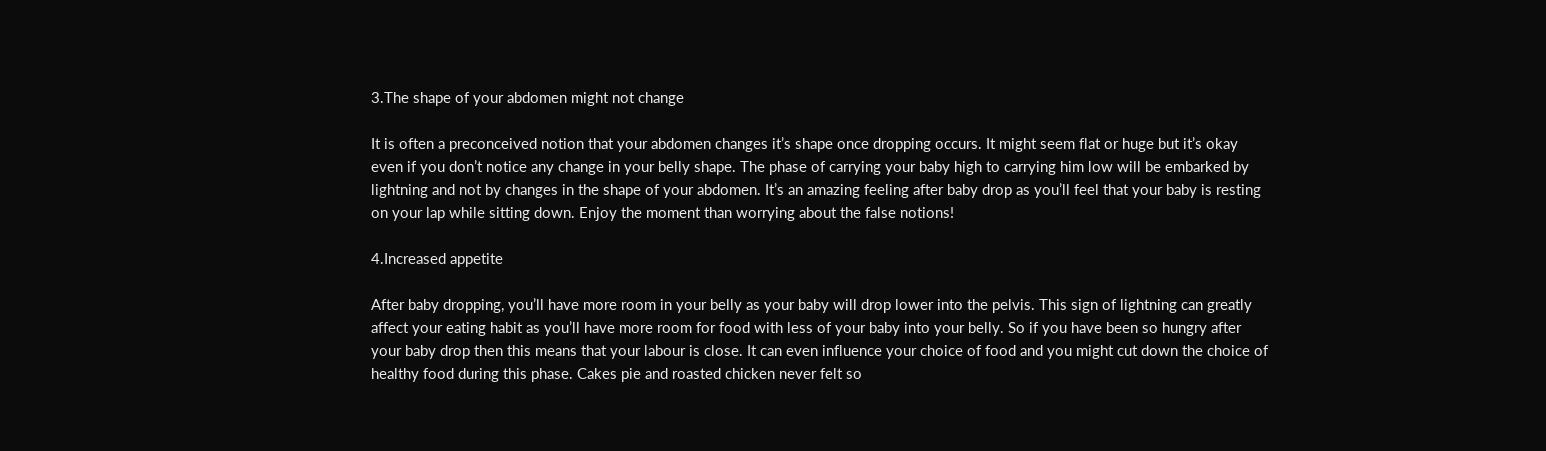3.The shape of your abdomen might not change

It is often a preconceived notion that your abdomen changes it’s shape once dropping occurs. It might seem flat or huge but it’s okay even if you don’t notice any change in your belly shape. The phase of carrying your baby high to carrying him low will be embarked by lightning and not by changes in the shape of your abdomen. It’s an amazing feeling after baby drop as you’ll feel that your baby is resting on your lap while sitting down. Enjoy the moment than worrying about the false notions!

4.Increased appetite

After baby dropping, you’ll have more room in your belly as your baby will drop lower into the pelvis. This sign of lightning can greatly affect your eating habit as you’ll have more room for food with less of your baby into your belly. So if you have been so hungry after your baby drop then this means that your labour is close. It can even influence your choice of food and you might cut down the choice of healthy food during this phase. Cakes pie and roasted chicken never felt so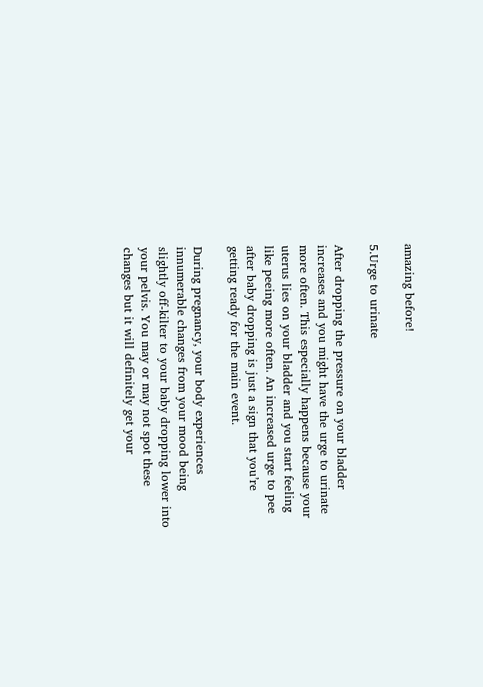amazing before!

5.Urge to urinate

After dropping the pressure on your bladder increases and you might have the urge to urinate more often. This especially happens because your uterus lies on your bladder and you start feeling like peeing more often. An increased urge to pee after baby dropping is just a sign that you’re getting ready for the main event.

During pregnancy, your body experiences innumerable changes from your mood being slightly off-kilter to your baby dropping lower into your pelvis. You may or may not spot these changes but it will definitely get your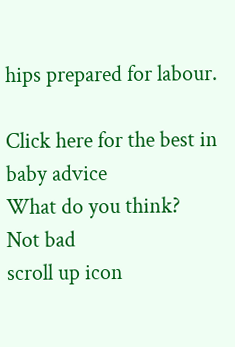hips prepared for labour.

Click here for the best in baby advice
What do you think?
Not bad
scroll up icon